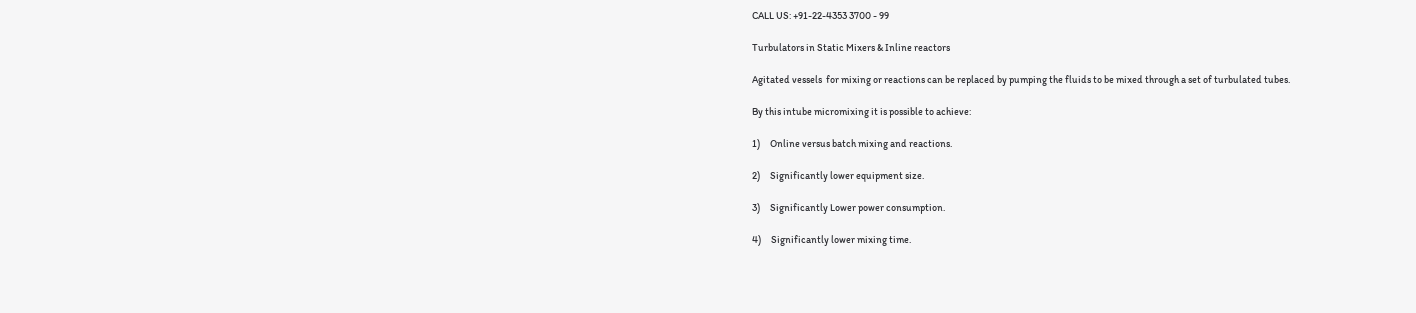CALL US: +91-22-4353 3700 - 99

Turbulators in Static Mixers & Inline reactors

Agitated vessels  for mixing or reactions can be replaced by pumping the fluids to be mixed through a set of turbulated tubes.

By this intube micromixing it is possible to achieve:

1)     Online versus batch mixing and reactions.

2)     Significantly lower equipment size.

3)     Significantly Lower power consumption.

4)     Significantly lower mixing time.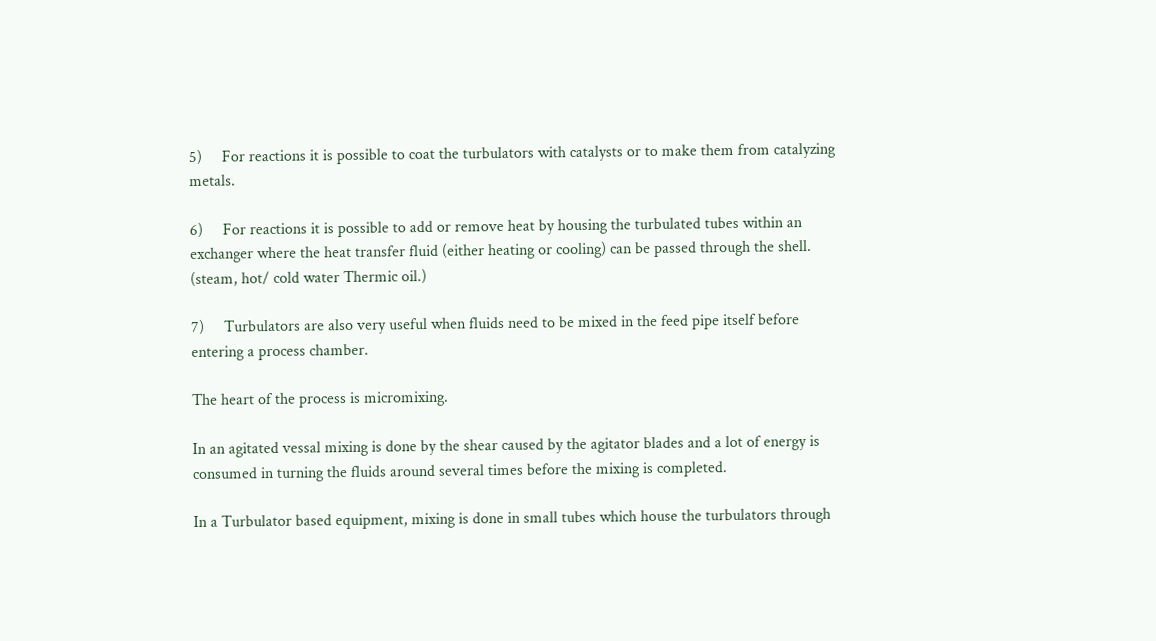5)     For reactions it is possible to coat the turbulators with catalysts or to make them from catalyzing metals.

6)     For reactions it is possible to add or remove heat by housing the turbulated tubes within an exchanger where the heat transfer fluid (either heating or cooling) can be passed through the shell. (steam, hot/ cold water Thermic oil.)

7)     Turbulators are also very useful when fluids need to be mixed in the feed pipe itself before entering a process chamber.

The heart of the process is micromixing.

In an agitated vessal mixing is done by the shear caused by the agitator blades and a lot of energy is consumed in turning the fluids around several times before the mixing is completed.

In a Turbulator based equipment, mixing is done in small tubes which house the turbulators through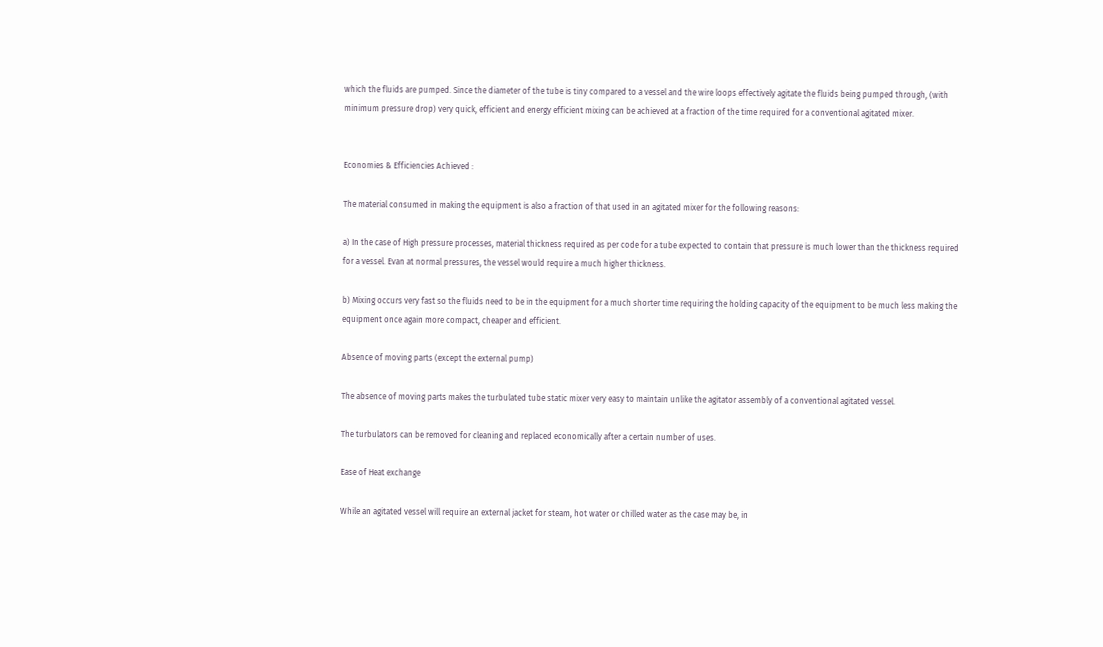which the fluids are pumped. Since the diameter of the tube is tiny compared to a vessel and the wire loops effectively agitate the fluids being pumped through, (with minimum pressure drop) very quick, efficient and energy efficient mixing can be achieved at a fraction of the time required for a conventional agitated mixer.


Economies & Efficiencies Achieved :

The material consumed in making the equipment is also a fraction of that used in an agitated mixer for the following reasons:

a) In the case of High pressure processes, material thickness required as per code for a tube expected to contain that pressure is much lower than the thickness required for a vessel. Evan at normal pressures, the vessel would require a much higher thickness.

b) Mixing occurs very fast so the fluids need to be in the equipment for a much shorter time requiring the holding capacity of the equipment to be much less making the equipment once again more compact, cheaper and efficient.

Absence of moving parts (except the external pump)

The absence of moving parts makes the turbulated tube static mixer very easy to maintain unlike the agitator assembly of a conventional agitated vessel.

The turbulators can be removed for cleaning and replaced economically after a certain number of uses.

Ease of Heat exchange

While an agitated vessel will require an external jacket for steam, hot water or chilled water as the case may be, in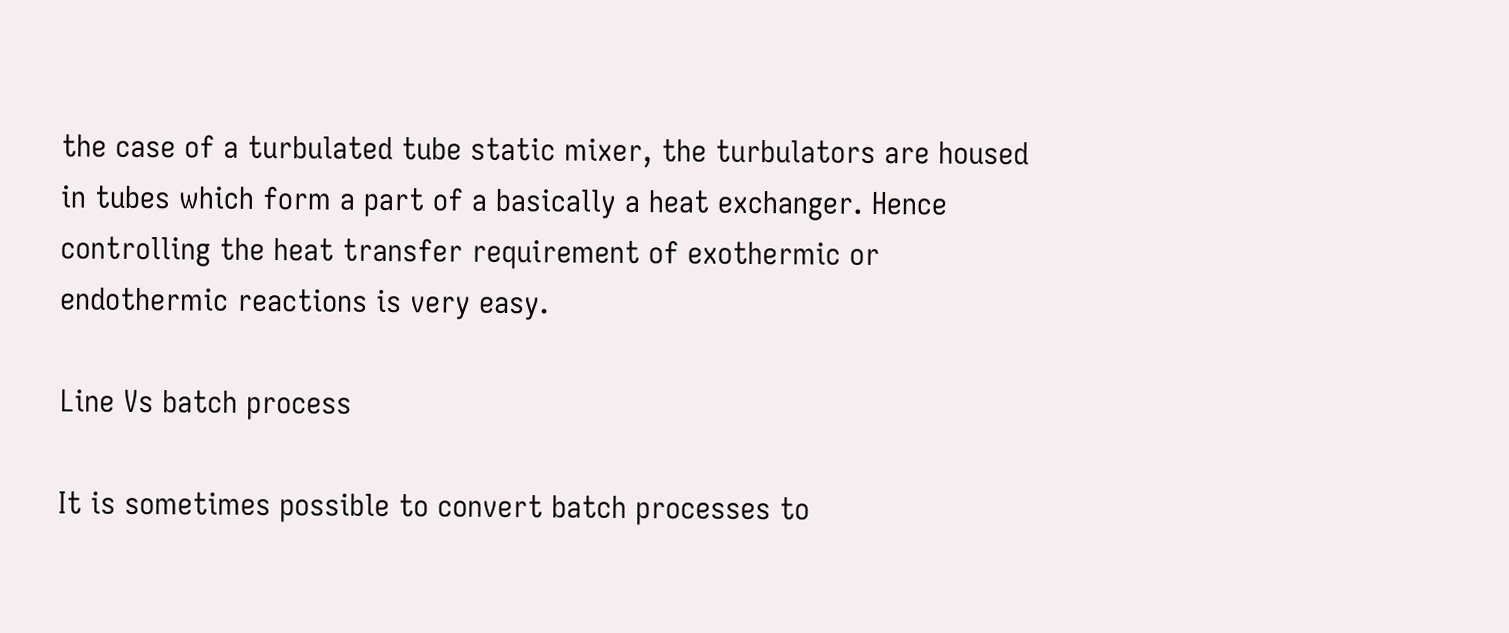the case of a turbulated tube static mixer, the turbulators are housed in tubes which form a part of a basically a heat exchanger. Hence controlling the heat transfer requirement of exothermic or endothermic reactions is very easy.

Line Vs batch process

It is sometimes possible to convert batch processes to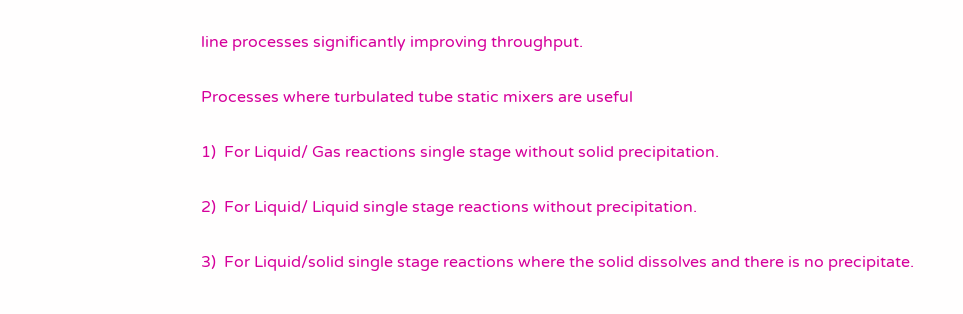line processes significantly improving throughput.

Processes where turbulated tube static mixers are useful

1)  For Liquid/ Gas reactions single stage without solid precipitation.

2)  For Liquid/ Liquid single stage reactions without precipitation.

3)  For Liquid/solid single stage reactions where the solid dissolves and there is no precipitate.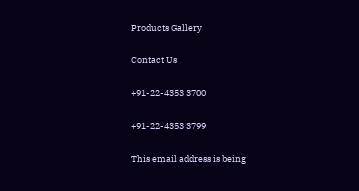Products Gallery

Contact Us

+91-22-4353 3700

+91-22-4353 3799

This email address is being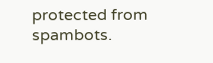protected from spambots.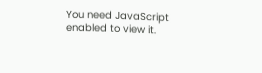You need JavaScript enabled to view it.